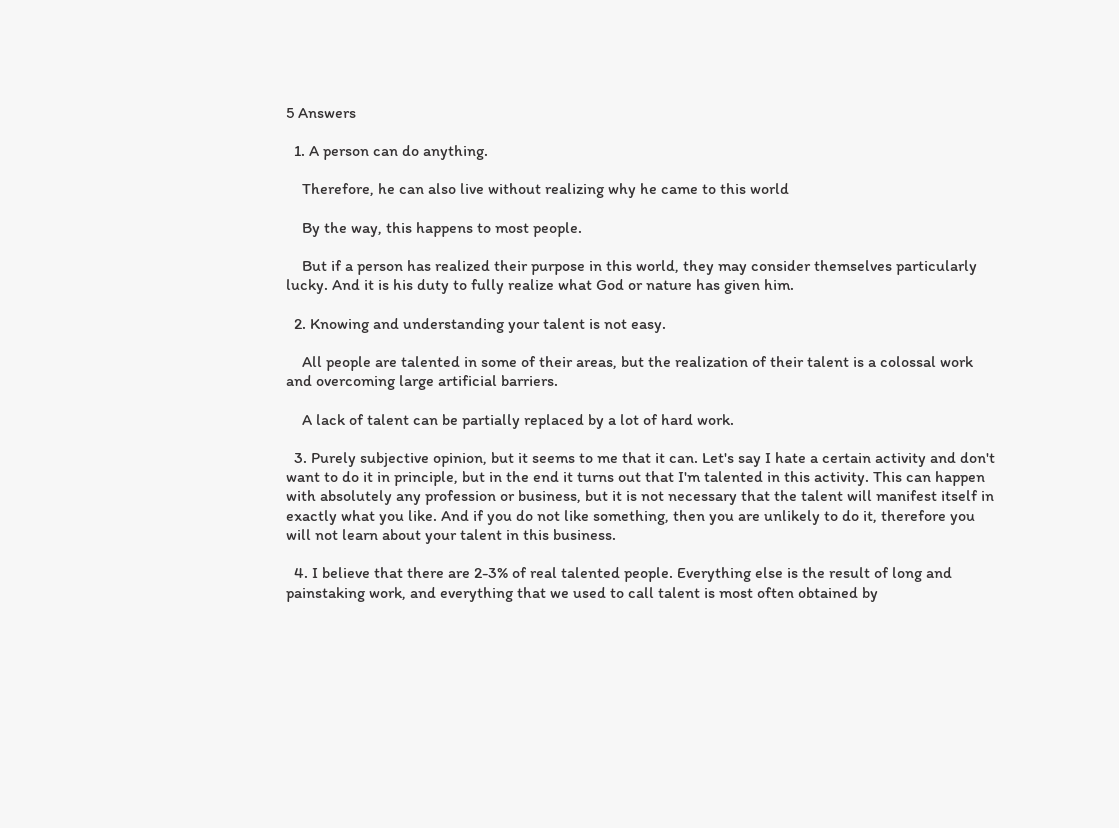5 Answers

  1. A person can do anything.

    Therefore, he can also live without realizing why he came to this world

    By the way, this happens to most people.

    But if a person has realized their purpose in this world, they may consider themselves particularly lucky. And it is his duty to fully realize what God or nature has given him.

  2. Knowing and understanding your talent is not easy.

    All people are talented in some of their areas, but the realization of their talent is a colossal work and overcoming large artificial barriers.

    A lack of talent can be partially replaced by a lot of hard work.

  3. Purely subjective opinion, but it seems to me that it can. Let's say I hate a certain activity and don't want to do it in principle, but in the end it turns out that I'm talented in this activity. This can happen with absolutely any profession or business, but it is not necessary that the talent will manifest itself in exactly what you like. And if you do not like something, then you are unlikely to do it, therefore you will not learn about your talent in this business.

  4. I believe that there are 2-3% of real talented people. Everything else is the result of long and painstaking work, and everything that we used to call talent is most often obtained by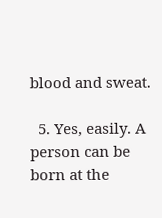blood and sweat.

  5. Yes, easily. A person can be born at the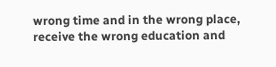wrong time and in the wrong place, receive the wrong education and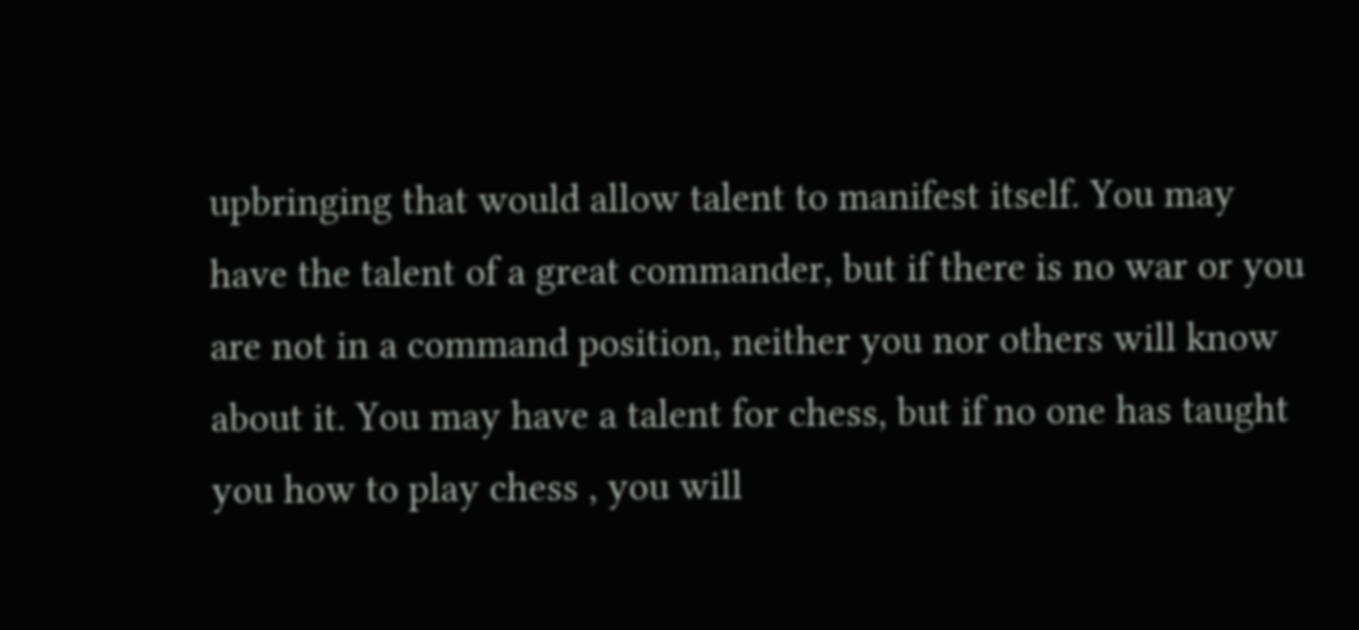upbringing that would allow talent to manifest itself. You may have the talent of a great commander, but if there is no war or you are not in a command position, neither you nor others will know about it. You may have a talent for chess, but if no one has taught you how to play chess , you will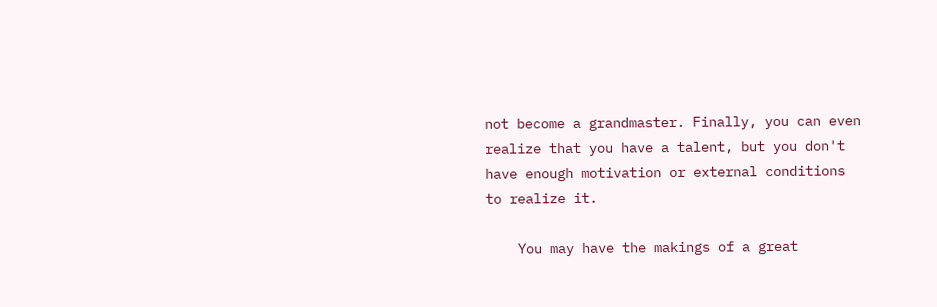not become a grandmaster. Finally, you can even realize that you have a talent, but you don't have enough motivation or external conditions to realize it.

    You may have the makings of a great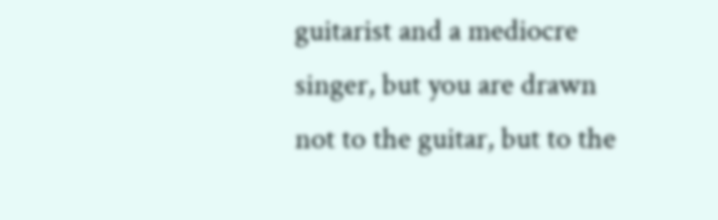guitarist and a mediocre singer, but you are drawn not to the guitar, but to the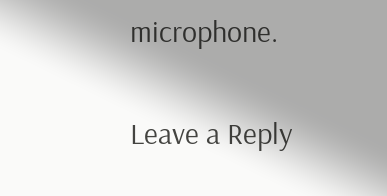microphone.

Leave a Reply